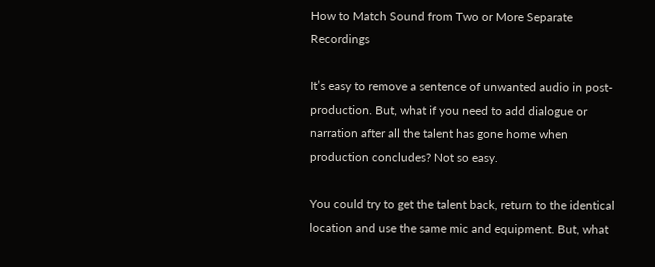How to Match Sound from Two or More Separate Recordings

It’s easy to remove a sentence of unwanted audio in post-production. But, what if you need to add dialogue or narration after all the talent has gone home when production concludes? Not so easy.

You could try to get the talent back, return to the identical location and use the same mic and equipment. But, what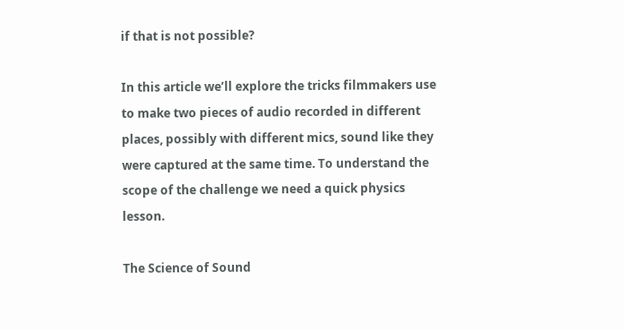if that is not possible?

In this article we’ll explore the tricks filmmakers use to make two pieces of audio recorded in different places, possibly with different mics, sound like they were captured at the same time. To understand the scope of the challenge we need a quick physics lesson.

The Science of Sound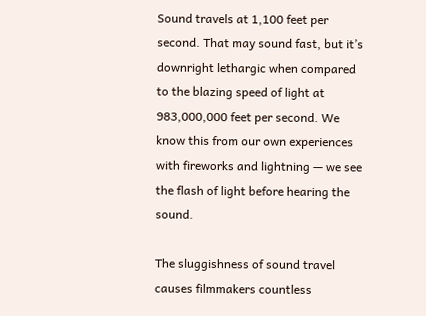Sound travels at 1,100 feet per second. That may sound fast, but it’s downright lethargic when compared to the blazing speed of light at 983,000,000 feet per second. We know this from our own experiences with fireworks and lightning — we see the flash of light before hearing the sound.

The sluggishness of sound travel causes filmmakers countless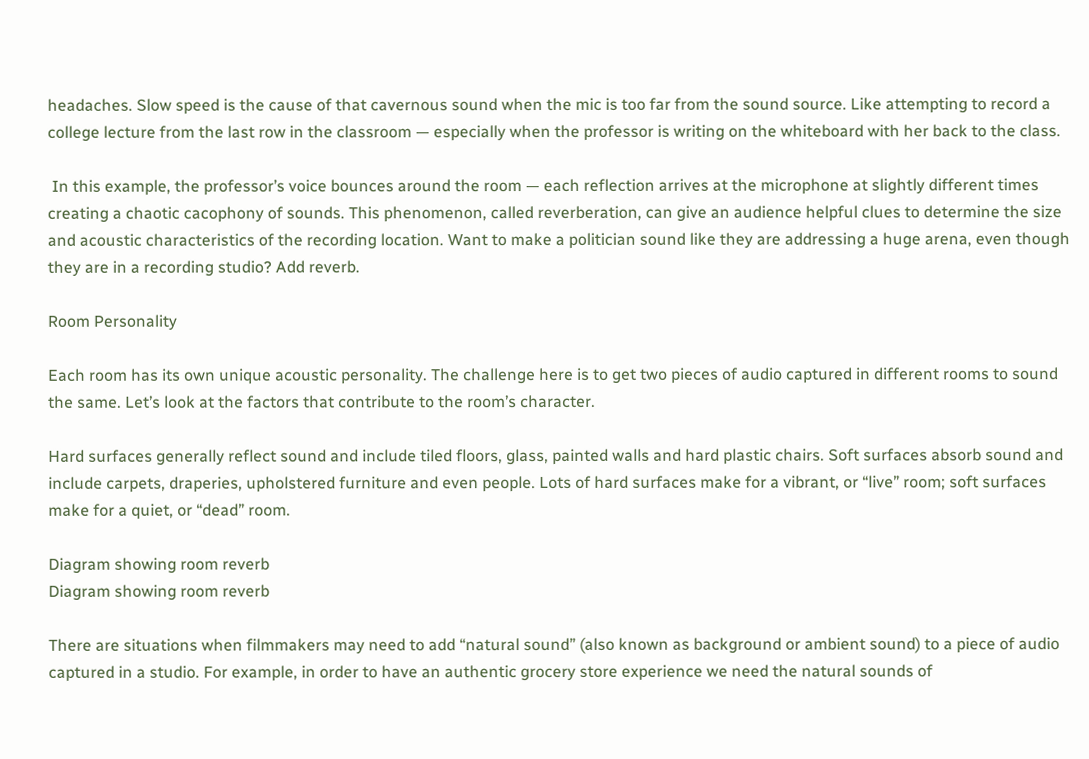headaches. Slow speed is the cause of that cavernous sound when the mic is too far from the sound source. Like attempting to record a college lecture from the last row in the classroom — especially when the professor is writing on the whiteboard with her back to the class.

 In this example, the professor’s voice bounces around the room — each reflection arrives at the microphone at slightly different times creating a chaotic cacophony of sounds. This phenomenon, called reverberation, can give an audience helpful clues to determine the size and acoustic characteristics of the recording location. Want to make a politician sound like they are addressing a huge arena, even though they are in a recording studio? Add reverb.

Room Personality

Each room has its own unique acoustic personality. The challenge here is to get two pieces of audio captured in different rooms to sound the same. Let’s look at the factors that contribute to the room’s character.

Hard surfaces generally reflect sound and include tiled floors, glass, painted walls and hard plastic chairs. Soft surfaces absorb sound and include carpets, draperies, upholstered furniture and even people. Lots of hard surfaces make for a vibrant, or “live” room; soft surfaces make for a quiet, or “dead” room.

Diagram showing room reverb
Diagram showing room reverb

There are situations when filmmakers may need to add “natural sound” (also known as background or ambient sound) to a piece of audio captured in a studio. For example, in order to have an authentic grocery store experience we need the natural sounds of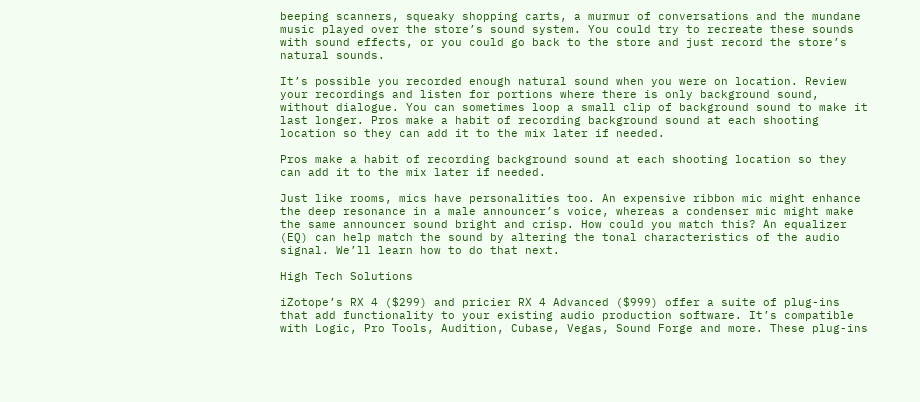beeping scanners, squeaky shopping carts, a murmur of conversations and the mundane music played over the store’s sound system. You could try to recreate these sounds with sound effects, or you could go back to the store and just record the store’s natural sounds.

It’s possible you recorded enough natural sound when you were on location. Review your recordings and listen for portions where there is only background sound, without dialogue. You can sometimes loop a small clip of background sound to make it last longer. Pros make a habit of recording background sound at each shooting location so they can add it to the mix later if needed.

Pros make a habit of recording background sound at each shooting location so they can add it to the mix later if needed.

Just like rooms, mics have personalities too. An expensive ribbon mic might enhance the deep resonance in a male announcer’s voice, whereas a condenser mic might make the same announcer sound bright and crisp. How could you match this? An equalizer (EQ) can help match the sound by altering the tonal characteristics of the audio signal. We’ll learn how to do that next.

High Tech Solutions

iZotope’s RX 4 ($299) and pricier RX 4 Advanced ($999) offer a suite of plug-ins that add functionality to your existing audio production software. It’s compatible with Logic, Pro Tools, Audition, Cubase, Vegas, Sound Forge and more. These plug-ins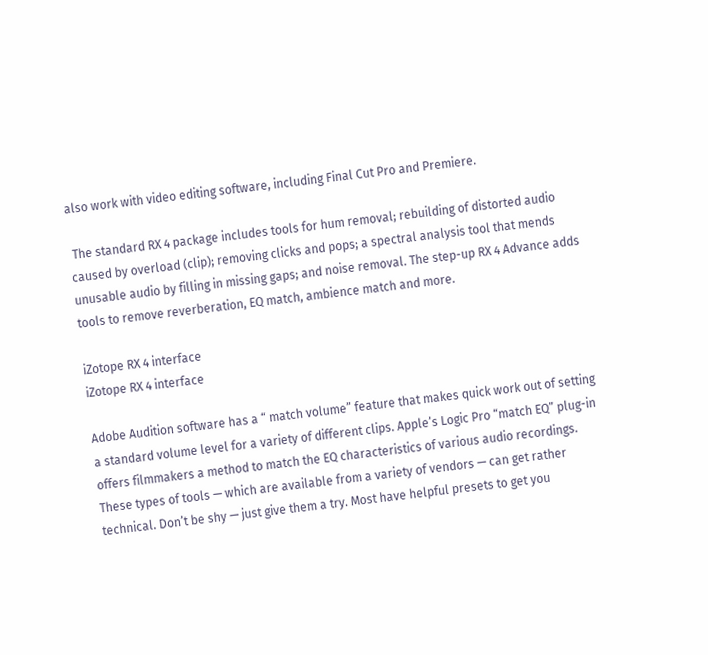also work with video editing software, including Final Cut Pro and Premiere.

 The standard RX 4 package includes tools for hum removal; rebuilding of distorted audio caused by overload (clip); removing clicks and pops; a spectral analysis tool that mends unusable audio by filling in missing gaps; and noise removal. The step-up RX 4 Advance adds tools to remove reverberation, EQ match, ambience match and more.

iZotope RX 4 interface
iZotope RX 4 interface

Adobe Audition software has a “ match volume” feature that makes quick work out of setting a standard volume level for a variety of different clips. Apple’s Logic Pro “match EQ” plug-in offers filmmakers a method to match the EQ characteristics of various audio recordings. These types of tools — which are available from a variety of vendors — can get rather technical. Don’t be shy — just give them a try. Most have helpful presets to get you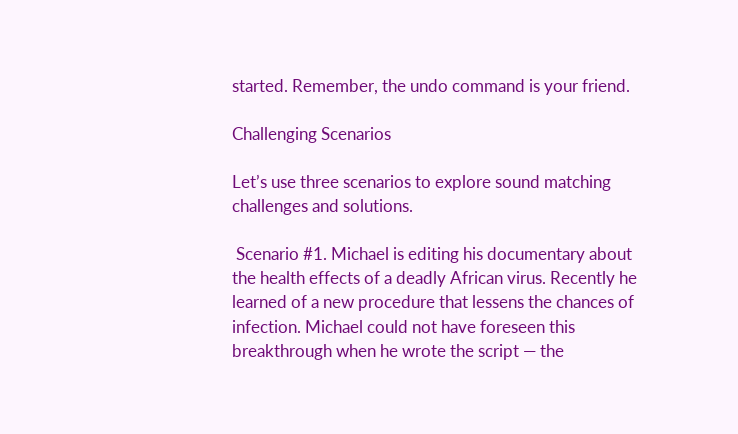started. Remember, the undo command is your friend.

Challenging Scenarios

Let’s use three scenarios to explore sound matching challenges and solutions.

 Scenario #1. Michael is editing his documentary about the health effects of a deadly African virus. Recently he learned of a new procedure that lessens the chances of infection. Michael could not have foreseen this breakthrough when he wrote the script — the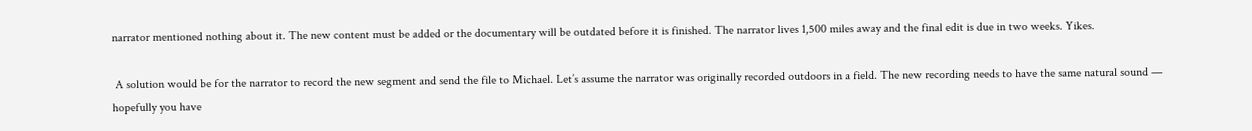narrator mentioned nothing about it. The new content must be added or the documentary will be outdated before it is finished. The narrator lives 1,500 miles away and the final edit is due in two weeks. Yikes.

 A solution would be for the narrator to record the new segment and send the file to Michael. Let’s assume the narrator was originally recorded outdoors in a field. The new recording needs to have the same natural sound — hopefully you have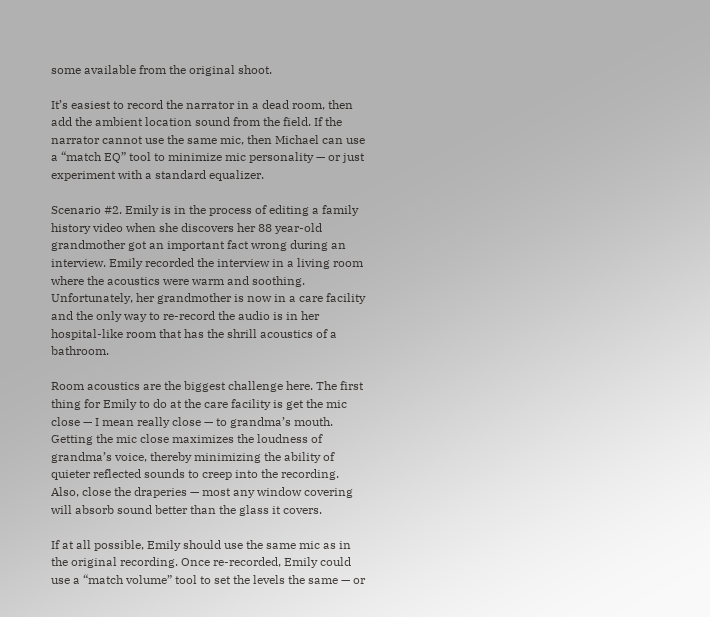some available from the original shoot.

It’s easiest to record the narrator in a dead room, then add the ambient location sound from the field. If the narrator cannot use the same mic, then Michael can use a “match EQ” tool to minimize mic personality — or just experiment with a standard equalizer.

Scenario #2. Emily is in the process of editing a family history video when she discovers her 88 year-old grandmother got an important fact wrong during an interview. Emily recorded the interview in a living room where the acoustics were warm and soothing. Unfortunately, her grandmother is now in a care facility and the only way to re-record the audio is in her hospital-like room that has the shrill acoustics of a bathroom.

Room acoustics are the biggest challenge here. The first thing for Emily to do at the care facility is get the mic close — I mean really close — to grandma’s mouth. Getting the mic close maximizes the loudness of grandma’s voice, thereby minimizing the ability of quieter reflected sounds to creep into the recording. Also, close the draperies — most any window covering will absorb sound better than the glass it covers.

If at all possible, Emily should use the same mic as in the original recording. Once re-recorded, Emily could use a “match volume” tool to set the levels the same — or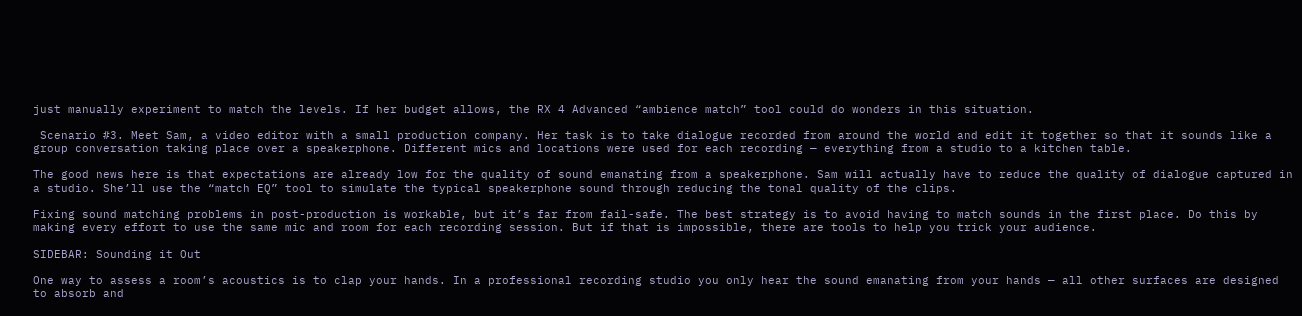just manually experiment to match the levels. If her budget allows, the RX 4 Advanced “ambience match” tool could do wonders in this situation.

 Scenario #3. Meet Sam, a video editor with a small production company. Her task is to take dialogue recorded from around the world and edit it together so that it sounds like a group conversation taking place over a speakerphone. Different mics and locations were used for each recording — everything from a studio to a kitchen table.

The good news here is that expectations are already low for the quality of sound emanating from a speakerphone. Sam will actually have to reduce the quality of dialogue captured in a studio. She’ll use the “match EQ” tool to simulate the typical speakerphone sound through reducing the tonal quality of the clips.

Fixing sound matching problems in post-production is workable, but it’s far from fail-safe. The best strategy is to avoid having to match sounds in the first place. Do this by making every effort to use the same mic and room for each recording session. But if that is impossible, there are tools to help you trick your audience.

SIDEBAR: Sounding it Out

One way to assess a room’s acoustics is to clap your hands. In a professional recording studio you only hear the sound emanating from your hands — all other surfaces are designed to absorb and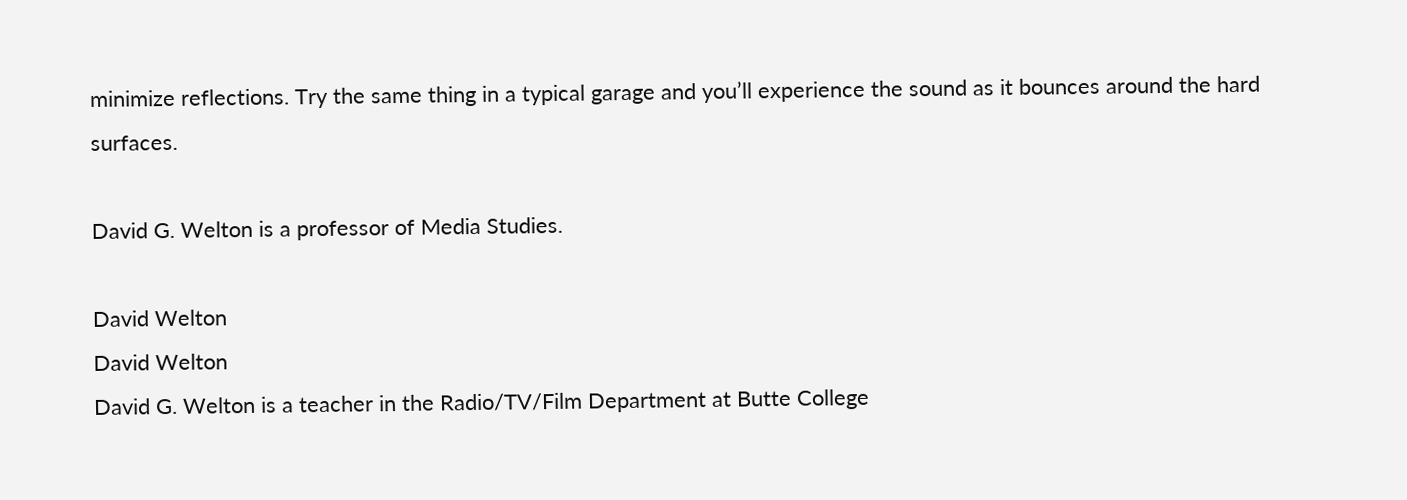minimize reflections. Try the same thing in a typical garage and you’ll experience the sound as it bounces around the hard surfaces.

David G. Welton is a professor of Media Studies.

David Welton
David Welton
David G. Welton is a teacher in the Radio/TV/Film Department at Butte College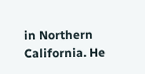in Northern California. He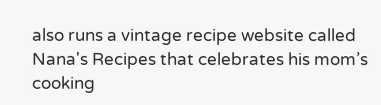also runs a vintage recipe website called Nana's Recipes that celebrates his mom’s cooking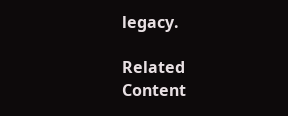legacy.

Related Content